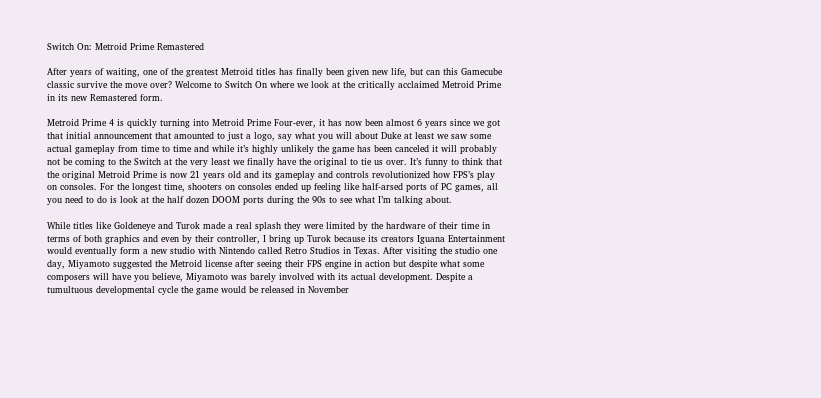Switch On: Metroid Prime Remastered

After years of waiting, one of the greatest Metroid titles has finally been given new life, but can this Gamecube classic survive the move over? Welcome to Switch On where we look at the critically acclaimed Metroid Prime in its new Remastered form.

Metroid Prime 4 is quickly turning into Metroid Prime Four-ever, it has now been almost 6 years since we got that initial announcement that amounted to just a logo, say what you will about Duke at least we saw some actual gameplay from time to time and while it’s highly unlikely the game has been canceled it will probably not be coming to the Switch at the very least we finally have the original to tie us over. It’s funny to think that the original Metroid Prime is now 21 years old and its gameplay and controls revolutionized how FPS’s play on consoles. For the longest time, shooters on consoles ended up feeling like half-arsed ports of PC games, all you need to do is look at the half dozen DOOM ports during the 90s to see what I’m talking about.

While titles like Goldeneye and Turok made a real splash they were limited by the hardware of their time in terms of both graphics and even by their controller, I bring up Turok because its creators Iguana Entertainment would eventually form a new studio with Nintendo called Retro Studios in Texas. After visiting the studio one day, Miyamoto suggested the Metroid license after seeing their FPS engine in action but despite what some composers will have you believe, Miyamoto was barely involved with its actual development. Despite a tumultuous developmental cycle the game would be released in November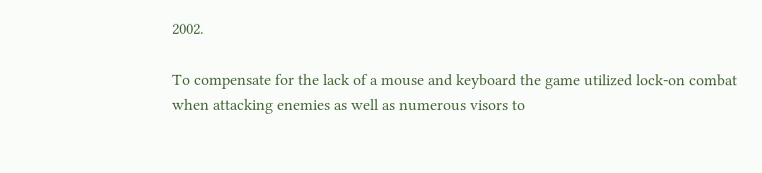2002.

To compensate for the lack of a mouse and keyboard the game utilized lock-on combat when attacking enemies as well as numerous visors to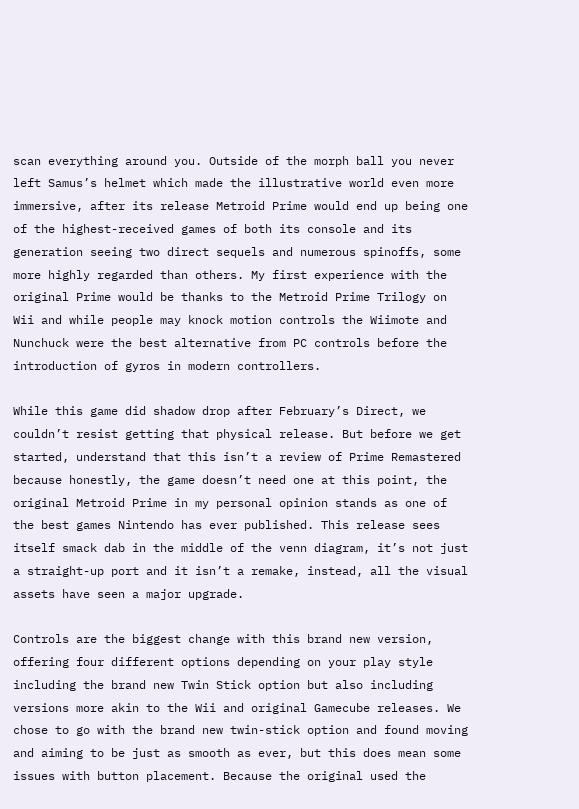scan everything around you. Outside of the morph ball you never left Samus’s helmet which made the illustrative world even more immersive, after its release Metroid Prime would end up being one of the highest-received games of both its console and its generation seeing two direct sequels and numerous spinoffs, some more highly regarded than others. My first experience with the original Prime would be thanks to the Metroid Prime Trilogy on Wii and while people may knock motion controls the Wiimote and Nunchuck were the best alternative from PC controls before the introduction of gyros in modern controllers.

While this game did shadow drop after February’s Direct, we couldn’t resist getting that physical release. But before we get started, understand that this isn’t a review of Prime Remastered because honestly, the game doesn’t need one at this point, the original Metroid Prime in my personal opinion stands as one of the best games Nintendo has ever published. This release sees itself smack dab in the middle of the venn diagram, it’s not just a straight-up port and it isn’t a remake, instead, all the visual assets have seen a major upgrade.

Controls are the biggest change with this brand new version, offering four different options depending on your play style including the brand new Twin Stick option but also including versions more akin to the Wii and original Gamecube releases. We chose to go with the brand new twin-stick option and found moving and aiming to be just as smooth as ever, but this does mean some issues with button placement. Because the original used the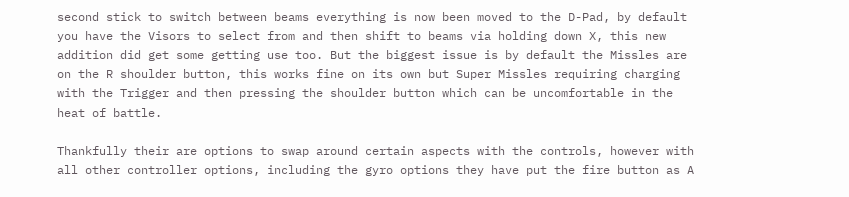second stick to switch between beams everything is now been moved to the D-Pad, by default you have the Visors to select from and then shift to beams via holding down X, this new addition did get some getting use too. But the biggest issue is by default the Missles are on the R shoulder button, this works fine on its own but Super Missles requiring charging with the Trigger and then pressing the shoulder button which can be uncomfortable in the heat of battle.

Thankfully their are options to swap around certain aspects with the controls, however with all other controller options, including the gyro options they have put the fire button as A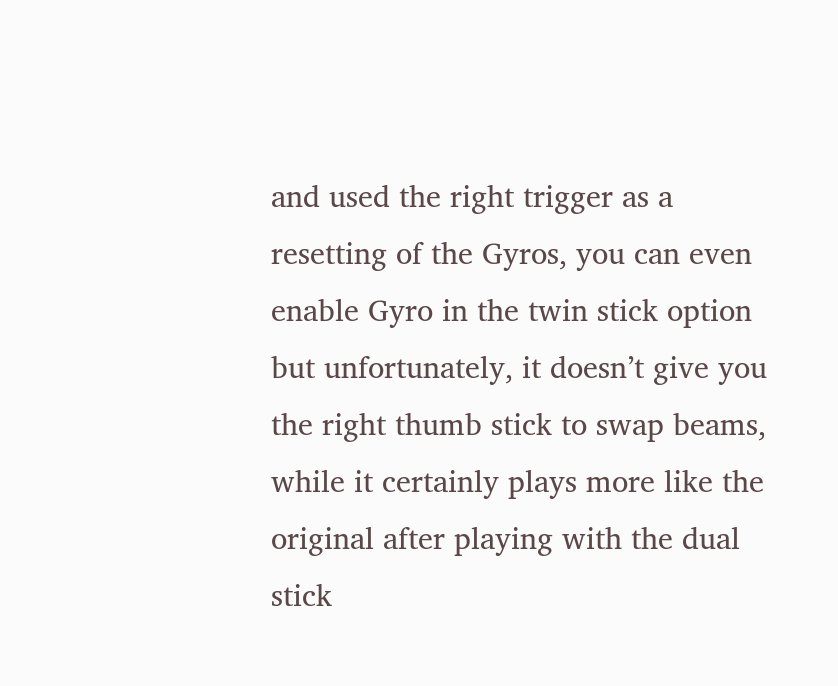and used the right trigger as a resetting of the Gyros, you can even enable Gyro in the twin stick option but unfortunately, it doesn’t give you the right thumb stick to swap beams, while it certainly plays more like the original after playing with the dual stick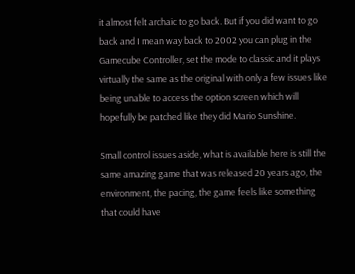it almost felt archaic to go back. But if you did want to go back and I mean way back to 2002 you can plug in the Gamecube Controller, set the mode to classic and it plays virtually the same as the original with only a few issues like being unable to access the option screen which will hopefully be patched like they did Mario Sunshine.

Small control issues aside, what is available here is still the same amazing game that was released 20 years ago, the environment, the pacing, the game feels like something that could have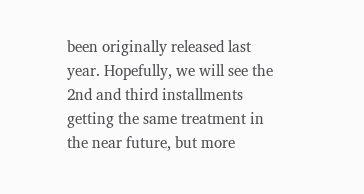been originally released last year. Hopefully, we will see the 2nd and third installments getting the same treatment in the near future, but more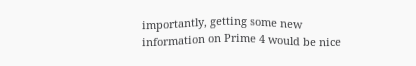importantly, getting some new information on Prime 4 would be nice